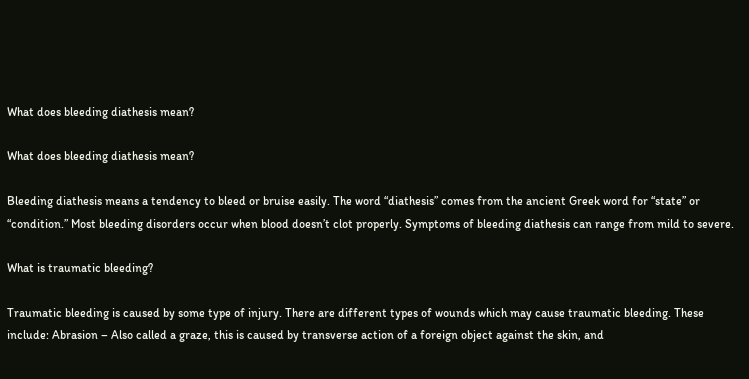What does bleeding diathesis mean?

What does bleeding diathesis mean?

Bleeding diathesis means a tendency to bleed or bruise easily. The word “diathesis” comes from the ancient Greek word for “state” or “condition.” Most bleeding disorders occur when blood doesn’t clot properly. Symptoms of bleeding diathesis can range from mild to severe.

What is traumatic bleeding?

Traumatic bleeding is caused by some type of injury. There are different types of wounds which may cause traumatic bleeding. These include: Abrasion – Also called a graze, this is caused by transverse action of a foreign object against the skin, and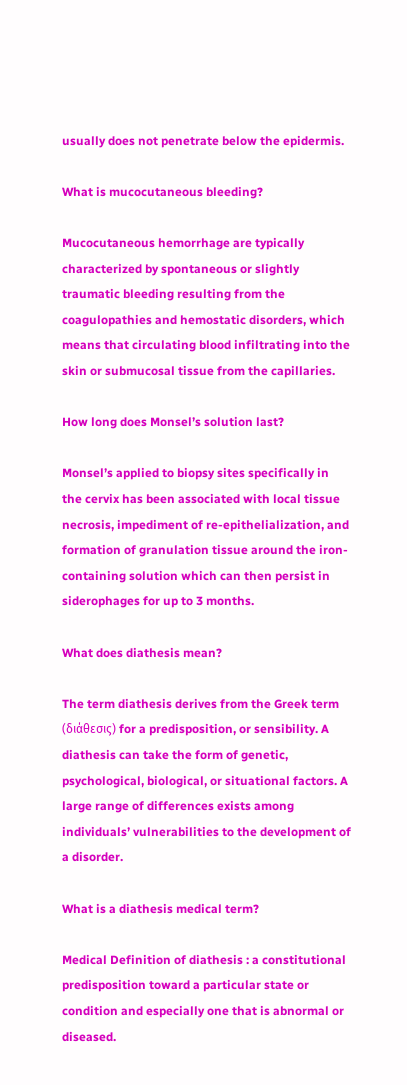usually does not penetrate below the epidermis.

What is mucocutaneous bleeding?

Mucocutaneous hemorrhage are typically characterized by spontaneous or slightly traumatic bleeding resulting from the coagulopathies and hemostatic disorders, which means that circulating blood infiltrating into the skin or submucosal tissue from the capillaries.

How long does Monsel’s solution last?

Monsel’s applied to biopsy sites specifically in the cervix has been associated with local tissue necrosis, impediment of re-epithelialization, and formation of granulation tissue around the iron-containing solution which can then persist in siderophages for up to 3 months.

What does diathesis mean?

The term diathesis derives from the Greek term (διάθεσις) for a predisposition, or sensibility. A diathesis can take the form of genetic, psychological, biological, or situational factors. A large range of differences exists among individuals’ vulnerabilities to the development of a disorder.

What is a diathesis medical term?

Medical Definition of diathesis : a constitutional predisposition toward a particular state or condition and especially one that is abnormal or diseased.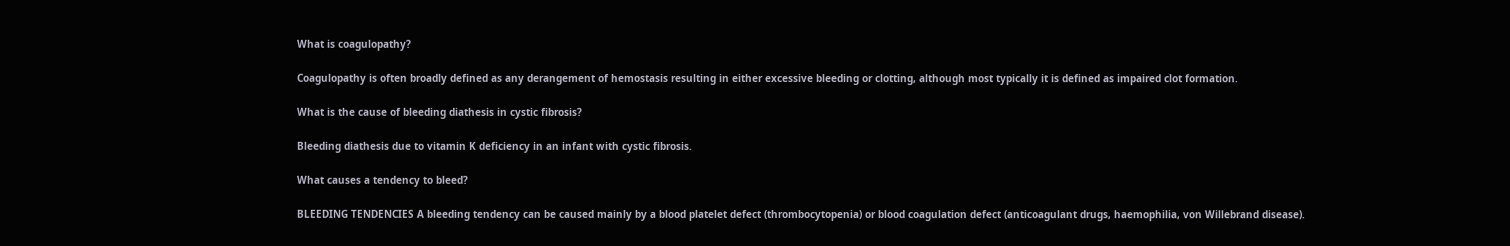What is coagulopathy?

Coagulopathy is often broadly defined as any derangement of hemostasis resulting in either excessive bleeding or clotting, although most typically it is defined as impaired clot formation.

What is the cause of bleeding diathesis in cystic fibrosis?

Bleeding diathesis due to vitamin K deficiency in an infant with cystic fibrosis.

What causes a tendency to bleed?

BLEEDING TENDENCIES A bleeding tendency can be caused mainly by a blood platelet defect (thrombocytopenia) or blood coagulation defect (anticoagulant drugs, haemophilia, von Willebrand disease).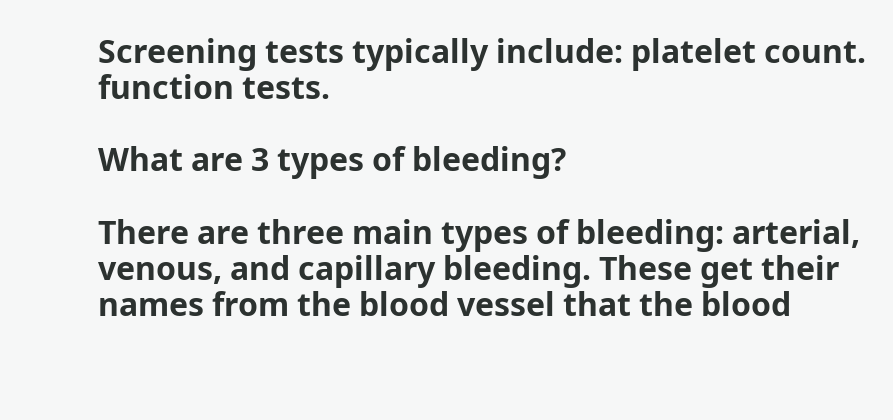Screening tests typically include: platelet count. function tests.

What are 3 types of bleeding?

There are three main types of bleeding: arterial, venous, and capillary bleeding. These get their names from the blood vessel that the blood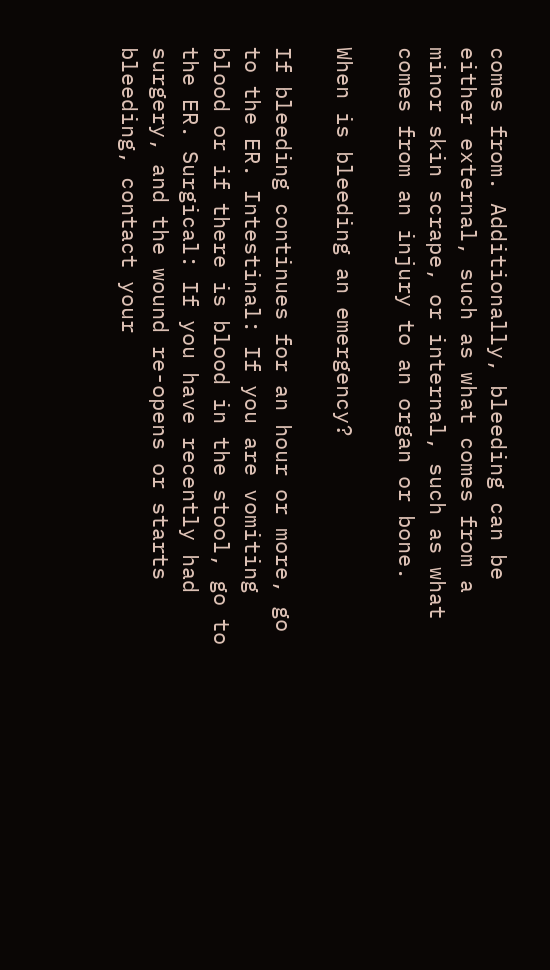comes from. Additionally, bleeding can be either external, such as what comes from a minor skin scrape, or internal, such as what comes from an injury to an organ or bone.

When is bleeding an emergency?

If bleeding continues for an hour or more, go to the ER. Intestinal: If you are vomiting blood or if there is blood in the stool, go to the ER. Surgical: If you have recently had surgery, and the wound re-opens or starts bleeding, contact your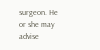surgeon. He or she may advise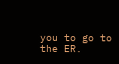you to go to the ER.